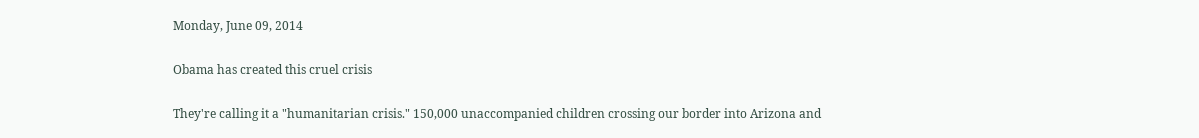Monday, June 09, 2014

Obama has created this cruel crisis

They're calling it a "humanitarian crisis." 150,000 unaccompanied children crossing our border into Arizona and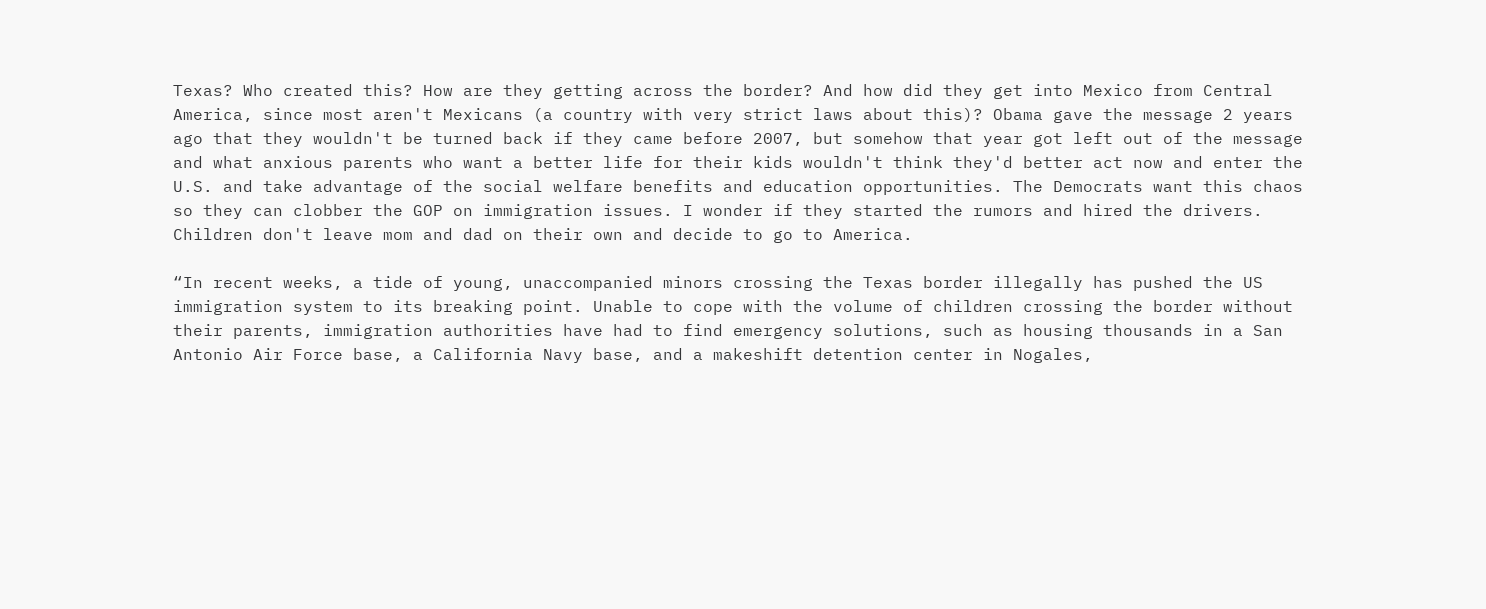Texas? Who created this? How are they getting across the border? And how did they get into Mexico from Central America, since most aren't Mexicans (a country with very strict laws about this)? Obama gave the message 2 years ago that they wouldn't be turned back if they came before 2007, but somehow that year got left out of the message and what anxious parents who want a better life for their kids wouldn't think they'd better act now and enter the U.S. and take advantage of the social welfare benefits and education opportunities. The Democrats want this chaos so they can clobber the GOP on immigration issues. I wonder if they started the rumors and hired the drivers. Children don't leave mom and dad on their own and decide to go to America.

“In recent weeks, a tide of young, unaccompanied minors crossing the Texas border illegally has pushed the US immigration system to its breaking point. Unable to cope with the volume of children crossing the border without their parents, immigration authorities have had to find emergency solutions, such as housing thousands in a San Antonio Air Force base, a California Navy base, and a makeshift detention center in Nogales,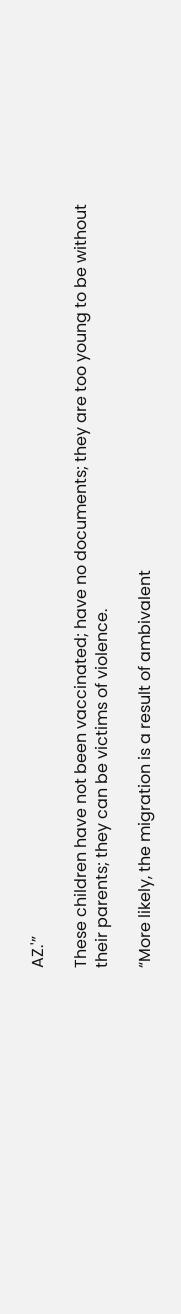AZ.'”

These children have not been vaccinated; have no documents; they are too young to be without their parents; they can be victims of violence.

“More likely, the migration is a result of ambivalent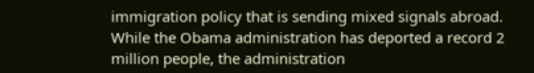immigration policy that is sending mixed signals abroad. While the Obama administration has deported a record 2 million people, the administration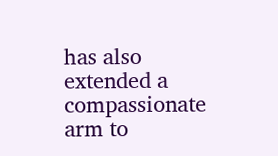has also extended a compassionate arm to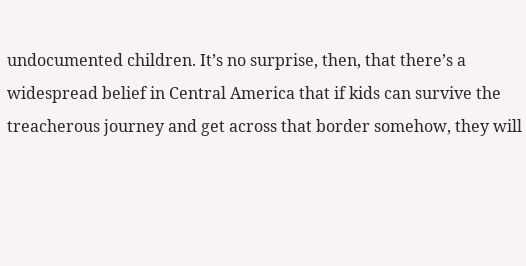undocumented children. It’s no surprise, then, that there’s a widespread belief in Central America that if kids can survive the treacherous journey and get across that border somehow, they will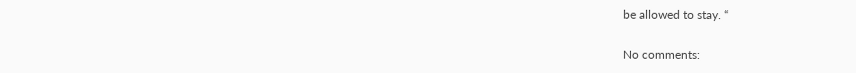be allowed to stay. “

No comments: